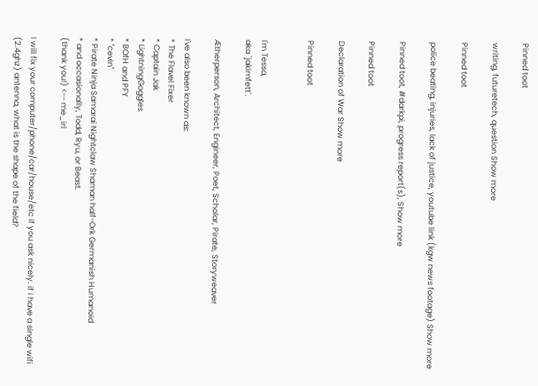Pinned toot

writing, futuretech, question Show more

Pinned toot

police beating, injuries, lack of justice, youtube link (kgw news footage) Show more

Pinned toot, #darkpi, progress report(s), Show more

Pinned toot

Declaration of War Show more

Pinned toot


I'm Tessa,
aka `jakimfett`.

Ætherperson, Architect, Engineer, Poet, Scholar, Pirate, Storyweaver

I've also been known as:
* The Flavel Fixer
* Captain Jak
* LightningGoggles
* BOfH and PFY
* "cevin"
* Pirate Ninja Samarai Nightclaw Shaman half-Ork Germanish Humanoid
* and occasionally, Todd, Ryu, or Beast.
(thank you!) <-- me_irl

I will fix your computer/phone/car/house/etc if you ask nicely. if i have a single wifi (2.4ghz) antenna, what is the shape of the field?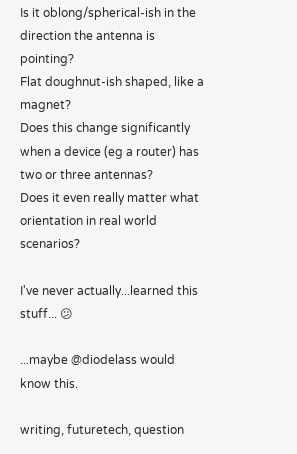Is it oblong/spherical-ish in the direction the antenna is pointing?
Flat doughnut-ish shaped, like a magnet?
Does this change significantly when a device (eg a router) has two or three antennas?
Does it even really matter what orientation in real world scenarios?

I've never actually...learned this stuff... 😕

...maybe @diodelass would know this.

writing, futuretech, question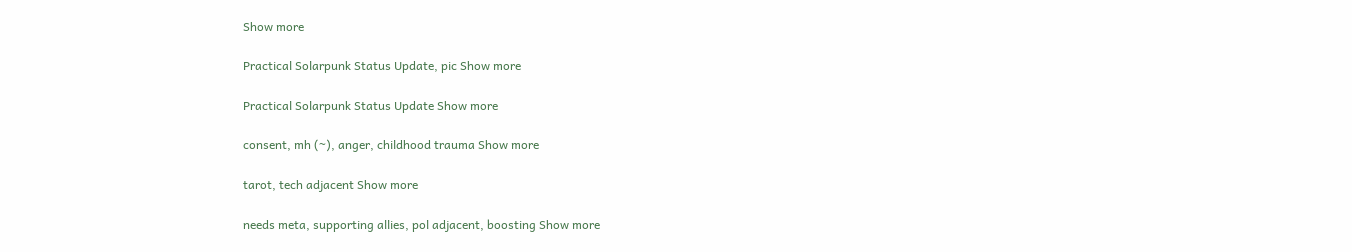Show more

Practical Solarpunk Status Update, pic Show more

Practical Solarpunk Status Update Show more

consent, mh (~), anger, childhood trauma Show more

tarot, tech adjacent Show more

needs meta, supporting allies, pol adjacent, boosting Show more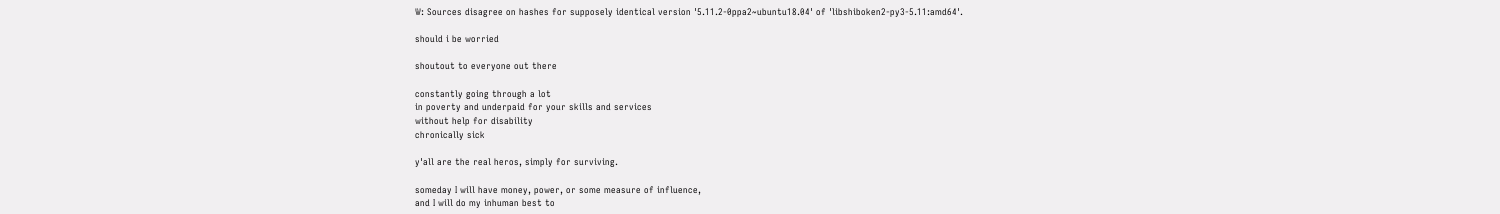W: Sources disagree on hashes for supposely identical version '5.11.2-0ppa2~ubuntu18.04' of 'libshiboken2-py3-5.11:amd64'.

should i be worried

shoutout to everyone out there

constantly going through a lot
in poverty and underpaid for your skills and services
without help for disability
chronically sick

y'all are the real heros, simply for surviving.

someday I will have money, power, or some measure of influence,
and I will do my inhuman best to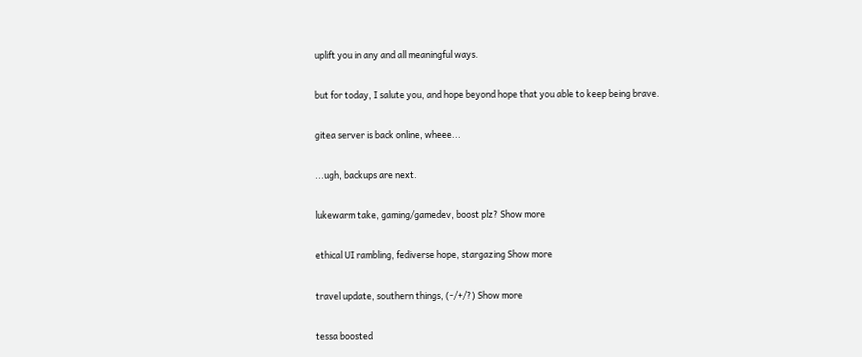uplift you in any and all meaningful ways.

but for today, I salute you, and hope beyond hope that you able to keep being brave.

gitea server is back online, wheee...

...ugh, backups are next.

lukewarm take, gaming/gamedev, boost plz? Show more

ethical UI rambling, fediverse hope, stargazing Show more

travel update, southern things, (-/+/?) Show more

tessa boosted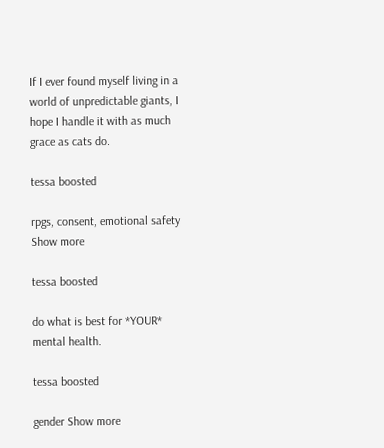If I ever found myself living in a world of unpredictable giants, I hope I handle it with as much grace as cats do.

tessa boosted

rpgs, consent, emotional safety Show more

tessa boosted

do what is best for *YOUR* mental health.

tessa boosted

gender Show more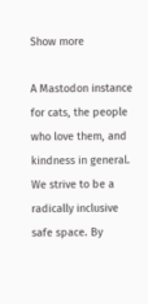Show more

A Mastodon instance for cats, the people who love them, and kindness in general. We strive to be a radically inclusive safe space. By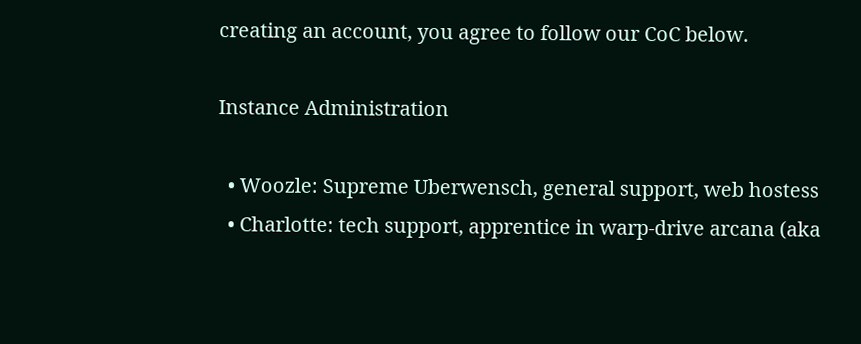creating an account, you agree to follow our CoC below.

Instance Administration

  • Woozle: Supreme Uberwensch, general support, web hostess
  • Charlotte: tech support, apprentice in warp-drive arcana (aka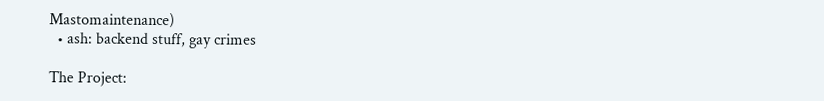Mastomaintenance)
  • ash: backend stuff, gay crimes

The Project: